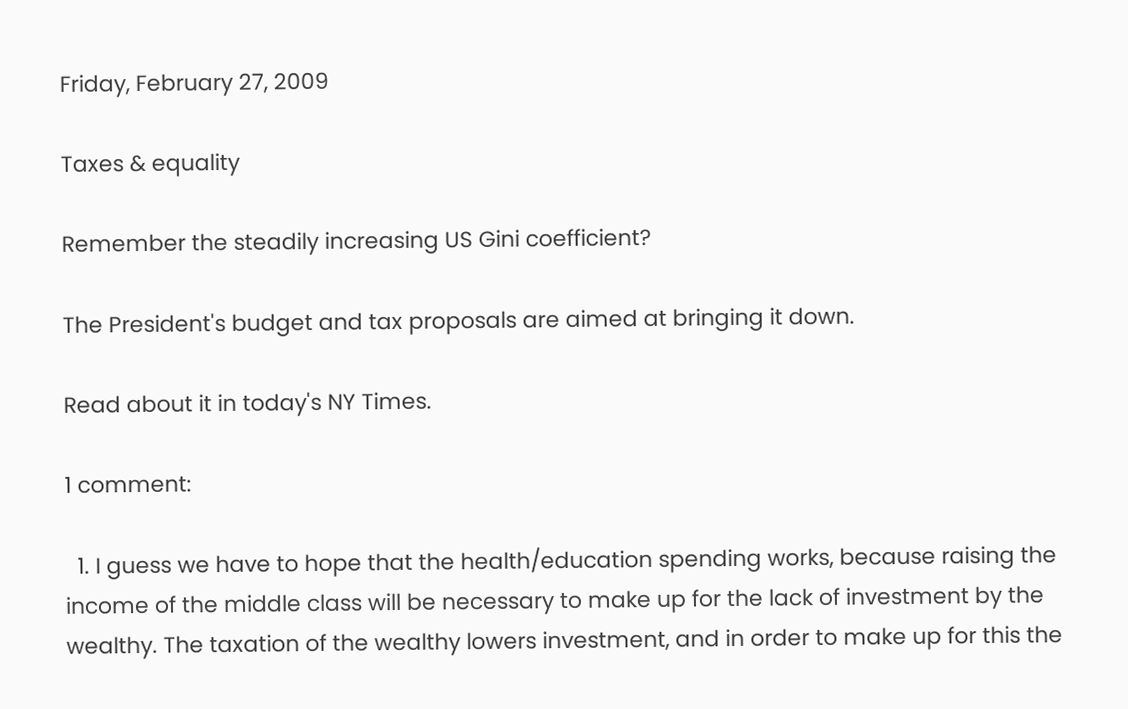Friday, February 27, 2009

Taxes & equality

Remember the steadily increasing US Gini coefficient?

The President's budget and tax proposals are aimed at bringing it down.

Read about it in today's NY Times.

1 comment:

  1. I guess we have to hope that the health/education spending works, because raising the income of the middle class will be necessary to make up for the lack of investment by the wealthy. The taxation of the wealthy lowers investment, and in order to make up for this the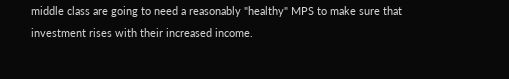middle class are going to need a reasonably "healthy" MPS to make sure that investment rises with their increased income.